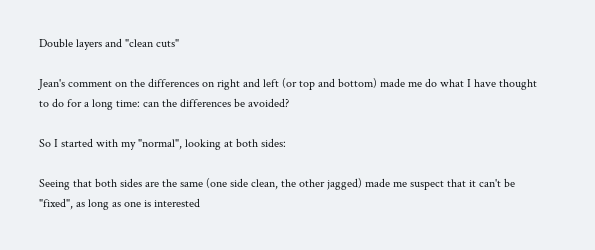Double layers and "clean cuts"

Jean's comment on the differences on right and left (or top and bottom) made me do what I have thought to do for a long time: can the differences be avoided?

So I started with my "normal", looking at both sides:

Seeing that both sides are the same (one side clean, the other jagged) made me suspect that it can't be "fixed", as long as one is interested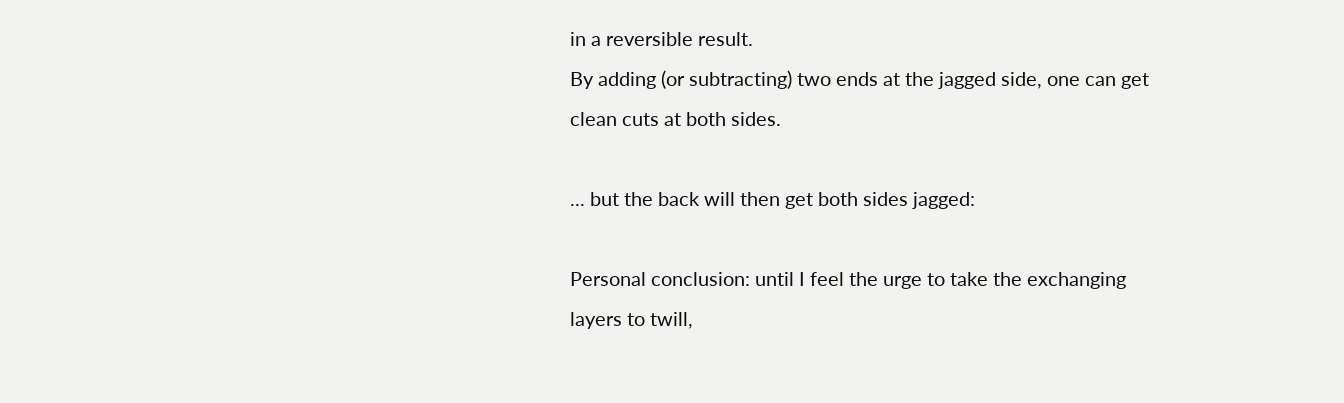in a reversible result.
By adding (or subtracting) two ends at the jagged side, one can get clean cuts at both sides.

... but the back will then get both sides jagged:

Personal conclusion: until I feel the urge to take the exchanging layers to twill,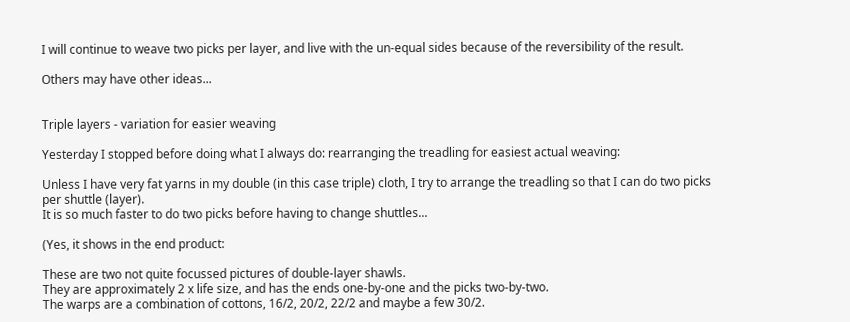I will continue to weave two picks per layer, and live with the un-equal sides because of the reversibility of the result.

Others may have other ideas...


Triple layers - variation for easier weaving

Yesterday I stopped before doing what I always do: rearranging the treadling for easiest actual weaving:

Unless I have very fat yarns in my double (in this case triple) cloth, I try to arrange the treadling so that I can do two picks per shuttle (layer).
It is so much faster to do two picks before having to change shuttles...

(Yes, it shows in the end product:

These are two not quite focussed pictures of double-layer shawls.
They are approximately 2 x life size, and has the ends one-by-one and the picks two-by-two.
The warps are a combination of cottons, 16/2, 20/2, 22/2 and maybe a few 30/2.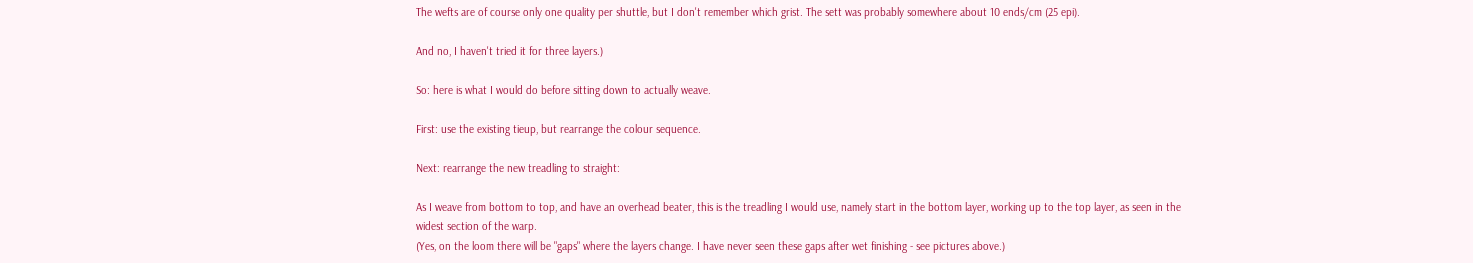The wefts are of course only one quality per shuttle, but I don't remember which grist. The sett was probably somewhere about 10 ends/cm (25 epi).

And no, I haven't tried it for three layers.)

So: here is what I would do before sitting down to actually weave.

First: use the existing tieup, but rearrange the colour sequence.

Next: rearrange the new treadling to straight:

As I weave from bottom to top, and have an overhead beater, this is the treadling I would use, namely start in the bottom layer, working up to the top layer, as seen in the widest section of the warp.
(Yes, on the loom there will be "gaps" where the layers change. I have never seen these gaps after wet finishing - see pictures above.)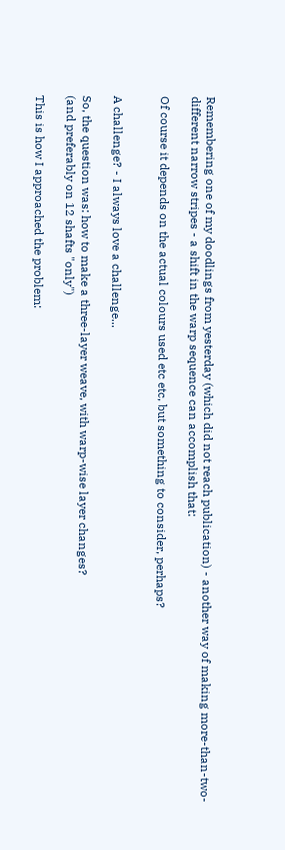Remembering one of my doodlings from yesterday (which did not reach publication) - another way of making more-than-two-different narrow stripes - a shift in the warp sequence can accomplish that:

Of course it depends on the actual colours used etc etc, but something to consider, perhaps?


A challenge? - I always love a challenge...

So, the question was: how to make a three-layer weave, with warp-wise layer changes?
(and preferably on 12 shafts "only")

This is how I approached the problem: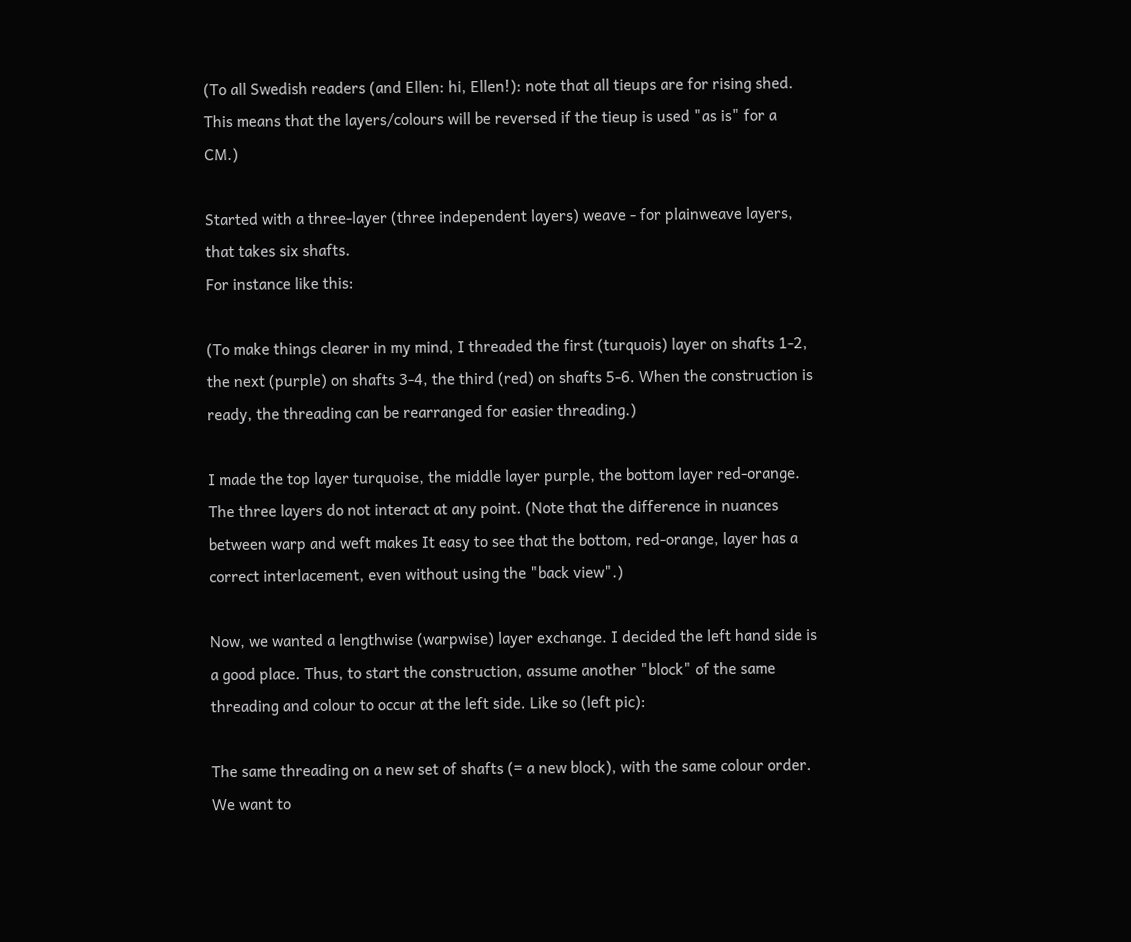(To all Swedish readers (and Ellen: hi, Ellen!): note that all tieups are for rising shed. This means that the layers/colours will be reversed if the tieup is used "as is" for a CM.)

Started with a three-layer (three independent layers) weave - for plainweave layers, that takes six shafts.
For instance like this:

(To make things clearer in my mind, I threaded the first (turquois) layer on shafts 1-2, the next (purple) on shafts 3-4, the third (red) on shafts 5-6. When the construction is ready, the threading can be rearranged for easier threading.)

I made the top layer turquoise, the middle layer purple, the bottom layer red-orange. The three layers do not interact at any point. (Note that the difference in nuances between warp and weft makes It easy to see that the bottom, red-orange, layer has a correct interlacement, even without using the "back view".)

Now, we wanted a lengthwise (warpwise) layer exchange. I decided the left hand side is a good place. Thus, to start the construction, assume another "block" of the same threading and colour to occur at the left side. Like so (left pic):

The same threading on a new set of shafts (= a new block), with the same colour order. We want to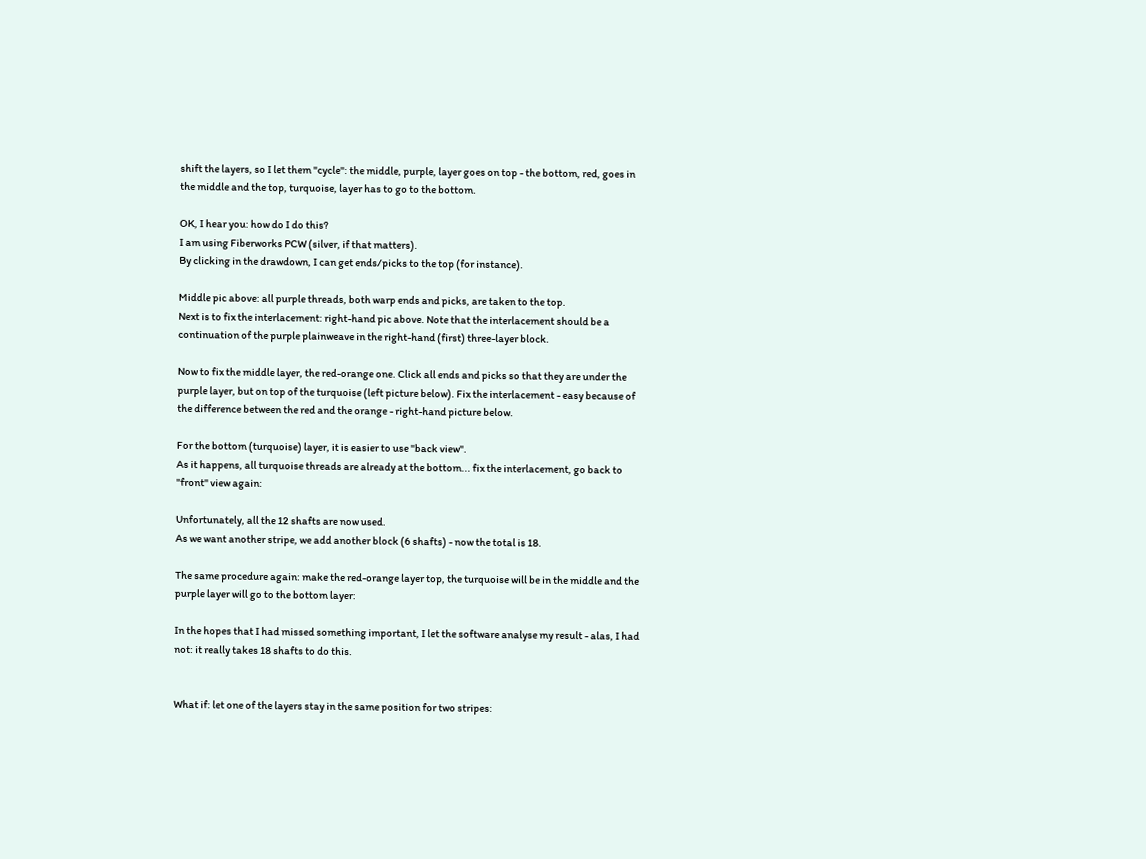shift the layers, so I let them "cycle": the middle, purple, layer goes on top - the bottom, red, goes in the middle and the top, turquoise, layer has to go to the bottom.

OK, I hear you: how do I do this?
I am using Fiberworks PCW (silver, if that matters).
By clicking in the drawdown, I can get ends/picks to the top (for instance).

Middle pic above: all purple threads, both warp ends and picks, are taken to the top.
Next is to fix the interlacement: right-hand pic above. Note that the interlacement should be a continuation of the purple plainweave in the right-hand (first) three-layer block.

Now to fix the middle layer, the red-orange one. Click all ends and picks so that they are under the purple layer, but on top of the turquoise (left picture below). Fix the interlacement - easy because of the difference between the red and the orange - right-hand picture below.

For the bottom (turquoise) layer, it is easier to use "back view".
As it happens, all turquoise threads are already at the bottom... fix the interlacement, go back to "front" view again:

Unfortunately, all the 12 shafts are now used.
As we want another stripe, we add another block (6 shafts) - now the total is 18.

The same procedure again: make the red-orange layer top, the turquoise will be in the middle and the purple layer will go to the bottom layer:

In the hopes that I had missed something important, I let the software analyse my result - alas, I had not: it really takes 18 shafts to do this.


What if: let one of the layers stay in the same position for two stripes: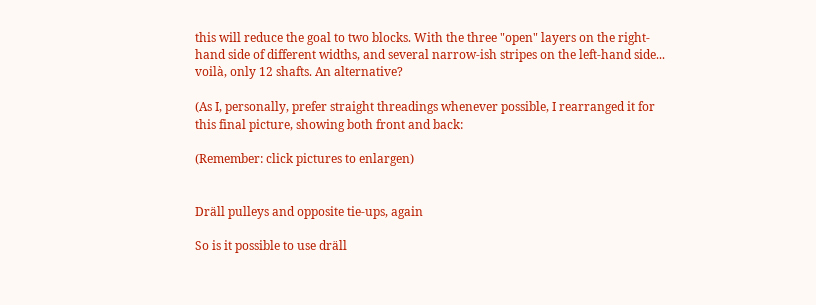this will reduce the goal to two blocks. With the three "open" layers on the right-hand side of different widths, and several narrow-ish stripes on the left-hand side... voilà, only 12 shafts. An alternative?

(As I, personally, prefer straight threadings whenever possible, I rearranged it for this final picture, showing both front and back:

(Remember: click pictures to enlargen)


Dräll pulleys and opposite tie-ups, again

So is it possible to use dräll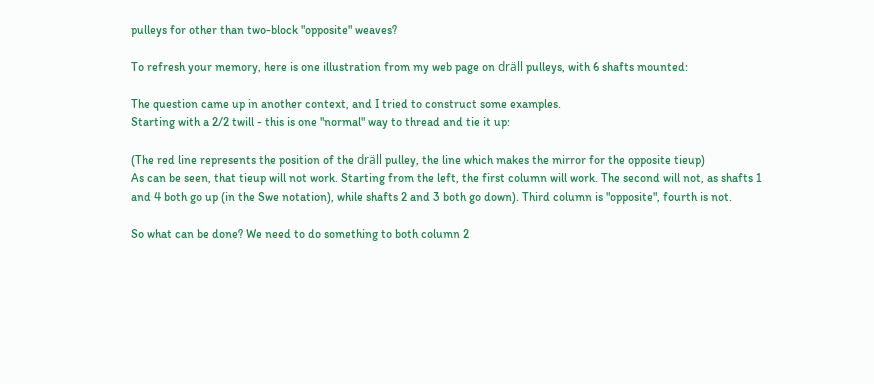pulleys for other than two-block "opposite" weaves?

To refresh your memory, here is one illustration from my web page on dräll pulleys, with 6 shafts mounted:

The question came up in another context, and I tried to construct some examples.
Starting with a 2/2 twill - this is one "normal" way to thread and tie it up:

(The red line represents the position of the dräll pulley, the line which makes the mirror for the opposite tieup)
As can be seen, that tieup will not work. Starting from the left, the first column will work. The second will not, as shafts 1 and 4 both go up (in the Swe notation), while shafts 2 and 3 both go down). Third column is "opposite", fourth is not.

So what can be done? We need to do something to both column 2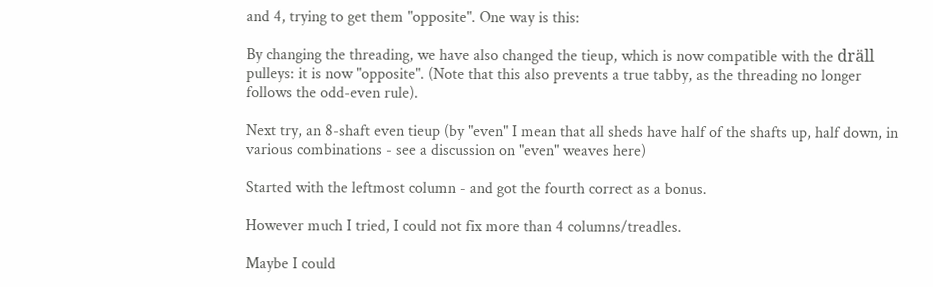and 4, trying to get them "opposite". One way is this:

By changing the threading, we have also changed the tieup, which is now compatible with the dräll pulleys: it is now "opposite". (Note that this also prevents a true tabby, as the threading no longer follows the odd-even rule).

Next try, an 8-shaft even tieup (by "even" I mean that all sheds have half of the shafts up, half down, in various combinations - see a discussion on "even" weaves here)

Started with the leftmost column - and got the fourth correct as a bonus.

However much I tried, I could not fix more than 4 columns/treadles.

Maybe I could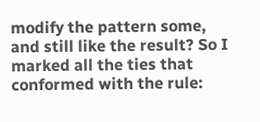modify the pattern some, and still like the result? So I marked all the ties that conformed with the rule: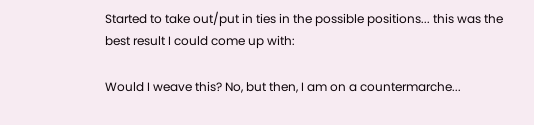Started to take out/put in ties in the possible positions... this was the best result I could come up with:

Would I weave this? No, but then, I am on a countermarche...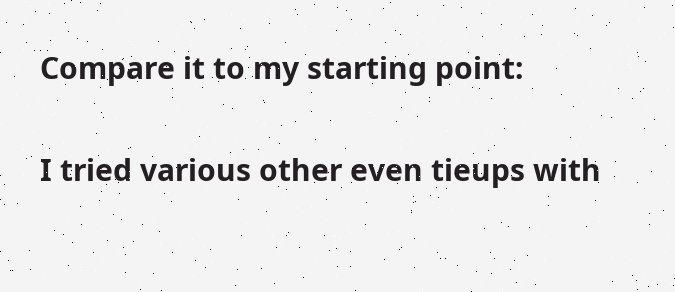Compare it to my starting point:

I tried various other even tieups with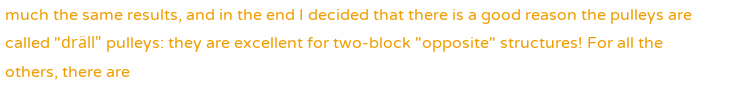much the same results, and in the end I decided that there is a good reason the pulleys are called "dräll" pulleys: they are excellent for two-block "opposite" structures! For all the others, there are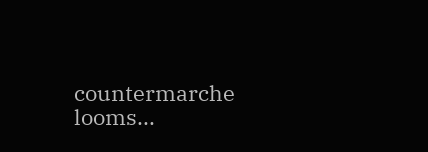countermarche looms...